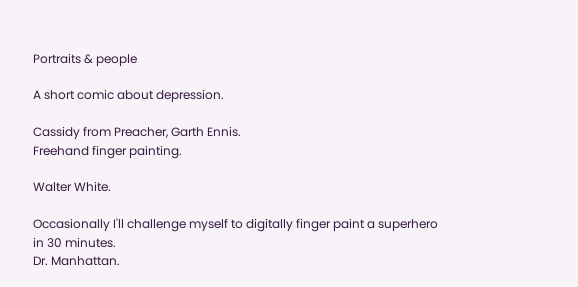Portraits & people

A short comic about depression.

Cassidy from Preacher, Garth Ennis.
Freehand finger painting.

Walter White.

Occasionally I'll challenge myself to digitally finger paint a superhero in 30 minutes.
Dr. Manhattan.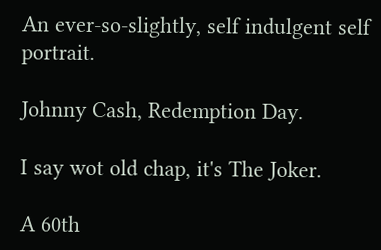An ever-so-slightly, self indulgent self portrait.

Johnny Cash, Redemption Day.

I say wot old chap, it's The Joker.

A 60th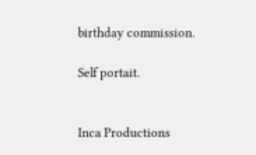birthday commission.

Self portait.


Inca Productions